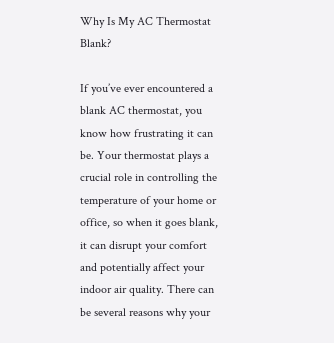Why Is My AC Thermostat Blank?

If you’ve ever encountered a blank AC thermostat, you know how frustrating it can be. Your thermostat plays a crucial role in controlling the temperature of your home or office, so when it goes blank, it can disrupt your comfort and potentially affect your indoor air quality. There can be several reasons why your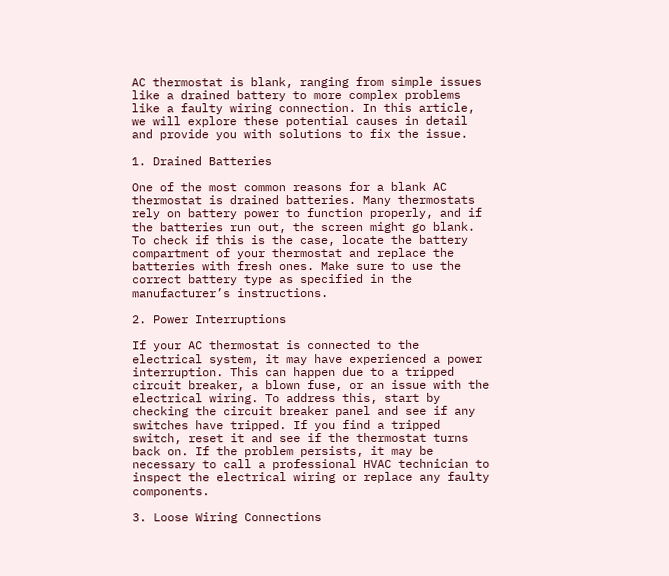AC thermostat is blank, ranging from simple issues like a drained battery to more complex problems like a faulty wiring connection. In this article, we will explore these potential causes in detail and provide you with solutions to fix the issue.

1. Drained Batteries

One of the most common reasons for a blank AC thermostat is drained batteries. Many thermostats rely on battery power to function properly, and if the batteries run out, the screen might go blank. To check if this is the case, locate the battery compartment of your thermostat and replace the batteries with fresh ones. Make sure to use the correct battery type as specified in the manufacturer’s instructions.

2. Power Interruptions

If your AC thermostat is connected to the electrical system, it may have experienced a power interruption. This can happen due to a tripped circuit breaker, a blown fuse, or an issue with the electrical wiring. To address this, start by checking the circuit breaker panel and see if any switches have tripped. If you find a tripped switch, reset it and see if the thermostat turns back on. If the problem persists, it may be necessary to call a professional HVAC technician to inspect the electrical wiring or replace any faulty components.

3. Loose Wiring Connections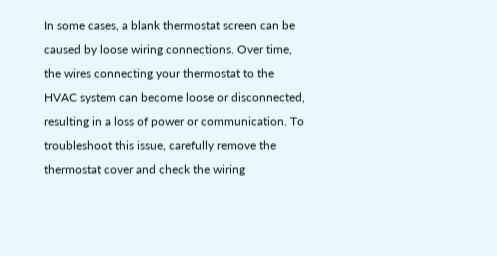In some cases, a blank thermostat screen can be caused by loose wiring connections. Over time, the wires connecting your thermostat to the HVAC system can become loose or disconnected, resulting in a loss of power or communication. To troubleshoot this issue, carefully remove the thermostat cover and check the wiring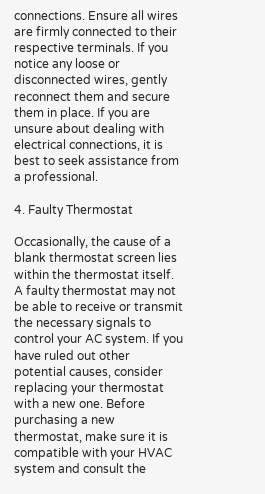connections. Ensure all wires are firmly connected to their respective terminals. If you notice any loose or disconnected wires, gently reconnect them and secure them in place. If you are unsure about dealing with electrical connections, it is best to seek assistance from a professional.

4. Faulty Thermostat

Occasionally, the cause of a blank thermostat screen lies within the thermostat itself. A faulty thermostat may not be able to receive or transmit the necessary signals to control your AC system. If you have ruled out other potential causes, consider replacing your thermostat with a new one. Before purchasing a new thermostat, make sure it is compatible with your HVAC system and consult the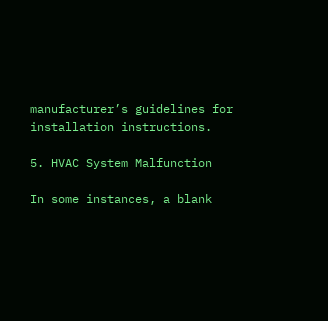manufacturer’s guidelines for installation instructions.

5. HVAC System Malfunction

In some instances, a blank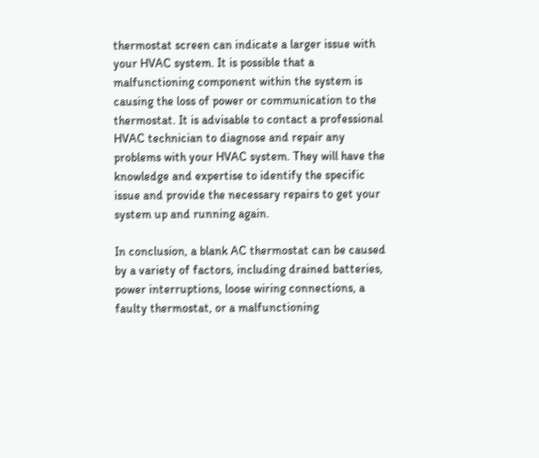thermostat screen can indicate a larger issue with your HVAC system. It is possible that a malfunctioning component within the system is causing the loss of power or communication to the thermostat. It is advisable to contact a professional HVAC technician to diagnose and repair any problems with your HVAC system. They will have the knowledge and expertise to identify the specific issue and provide the necessary repairs to get your system up and running again.

In conclusion, a blank AC thermostat can be caused by a variety of factors, including drained batteries, power interruptions, loose wiring connections, a faulty thermostat, or a malfunctioning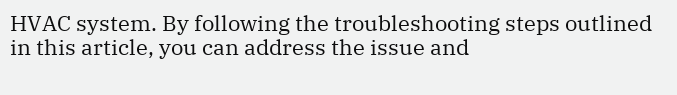HVAC system. By following the troubleshooting steps outlined in this article, you can address the issue and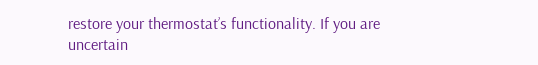restore your thermostat’s functionality. If you are uncertain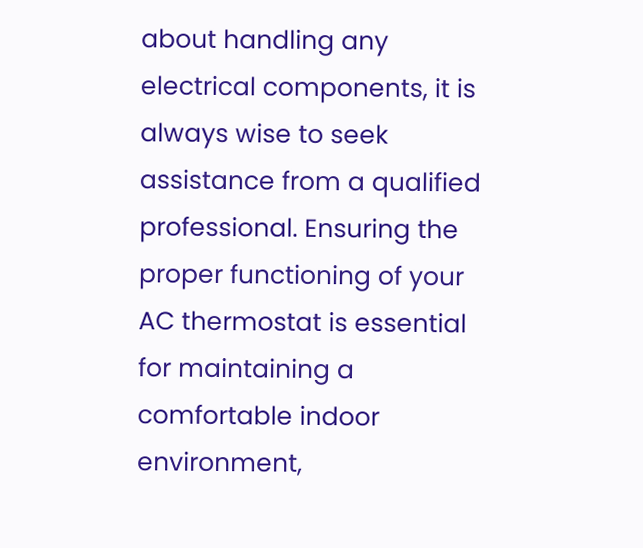about handling any electrical components, it is always wise to seek assistance from a qualified professional. Ensuring the proper functioning of your AC thermostat is essential for maintaining a comfortable indoor environment,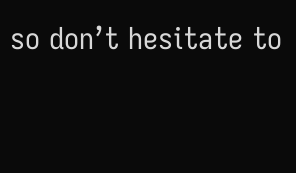so don’t hesitate to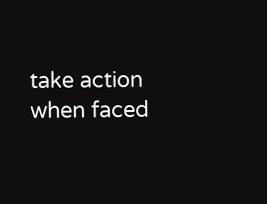take action when faced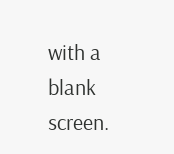with a blank screen.